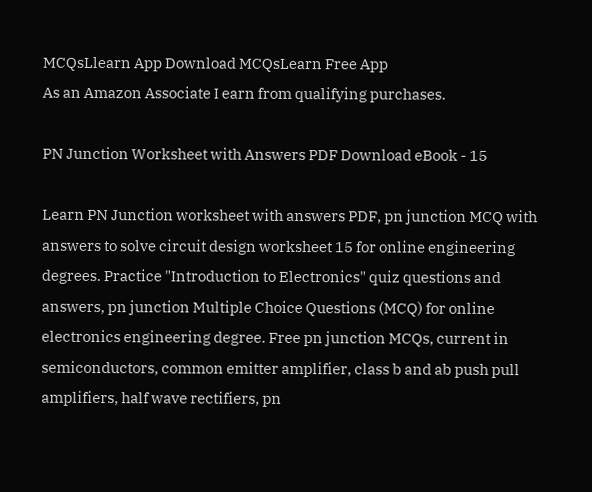MCQsLlearn App Download MCQsLearn Free App
As an Amazon Associate I earn from qualifying purchases.

PN Junction Worksheet with Answers PDF Download eBook - 15

Learn PN Junction worksheet with answers PDF, pn junction MCQ with answers to solve circuit design worksheet 15 for online engineering degrees. Practice "Introduction to Electronics" quiz questions and answers, pn junction Multiple Choice Questions (MCQ) for online electronics engineering degree. Free pn junction MCQs, current in semiconductors, common emitter amplifier, class b and ab push pull amplifiers, half wave rectifiers, pn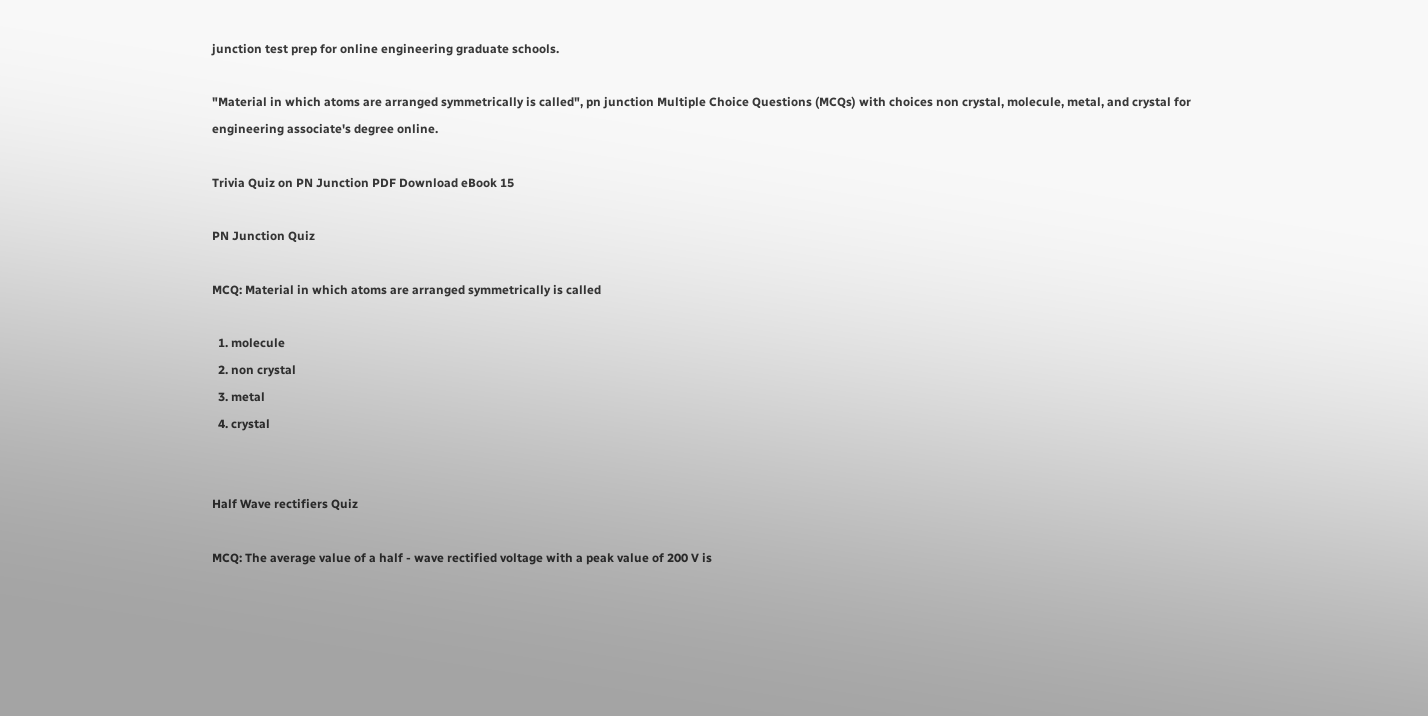junction test prep for online engineering graduate schools.

"Material in which atoms are arranged symmetrically is called", pn junction Multiple Choice Questions (MCQs) with choices non crystal, molecule, metal, and crystal for engineering associate's degree online.

Trivia Quiz on PN Junction PDF Download eBook 15

PN Junction Quiz

MCQ: Material in which atoms are arranged symmetrically is called

  1. molecule
  2. non crystal
  3. metal
  4. crystal


Half Wave rectifiers Quiz

MCQ: The average value of a half - wave rectified voltage with a peak value of 200 V is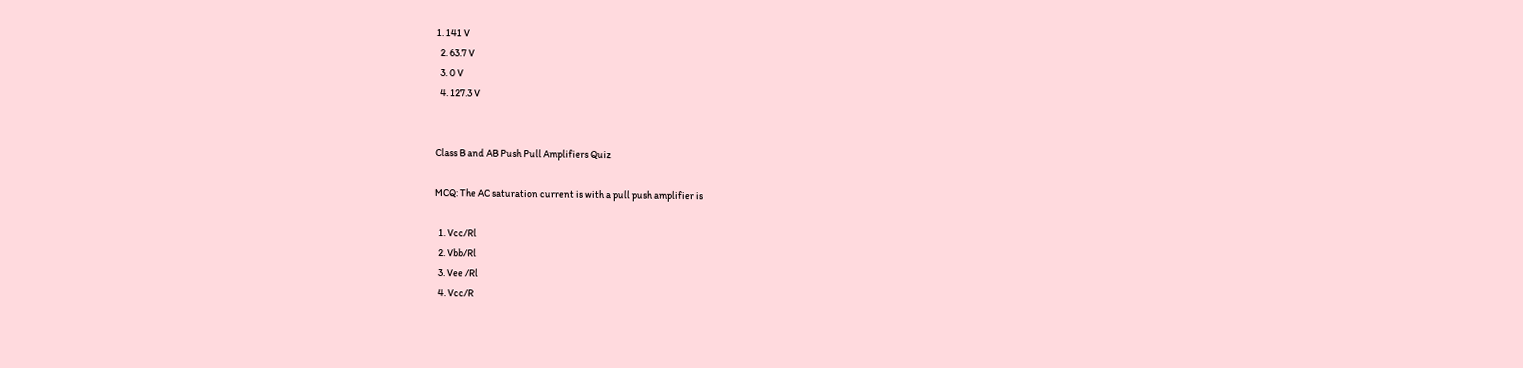1. 141 V
  2. 63.7 V
  3. 0 V
  4. 127.3 V


Class B and AB Push Pull Amplifiers Quiz

MCQ: The AC saturation current is with a pull push amplifier is

  1. Vcc/Rl
  2. Vbb/Rl
  3. Vee /Rl
  4. Vcc/R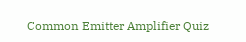Common Emitter Amplifier Quiz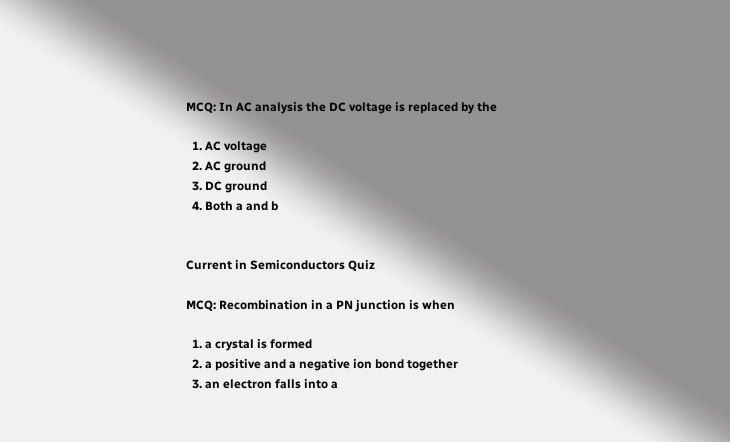MCQ: In AC analysis the DC voltage is replaced by the

  1. AC voltage
  2. AC ground
  3. DC ground
  4. Both a and b


Current in Semiconductors Quiz

MCQ: Recombination in a PN junction is when

  1. a crystal is formed
  2. a positive and a negative ion bond together
  3. an electron falls into a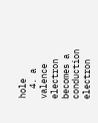hole
  4. a valence electron becomes a conduction electron